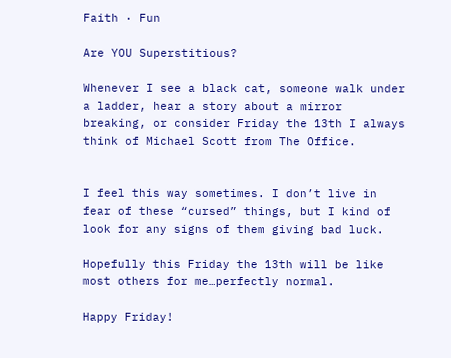Faith · Fun

Are YOU Superstitious?

Whenever I see a black cat, someone walk under a ladder, hear a story about a mirror breaking, or consider Friday the 13th I always think of Michael Scott from The Office.


I feel this way sometimes. I don’t live in fear of these “cursed” things, but I kind of look for any signs of them giving bad luck.

Hopefully this Friday the 13th will be like most others for me…perfectly normal.

Happy Friday!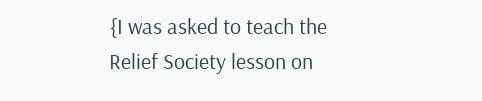{I was asked to teach the Relief Society lesson on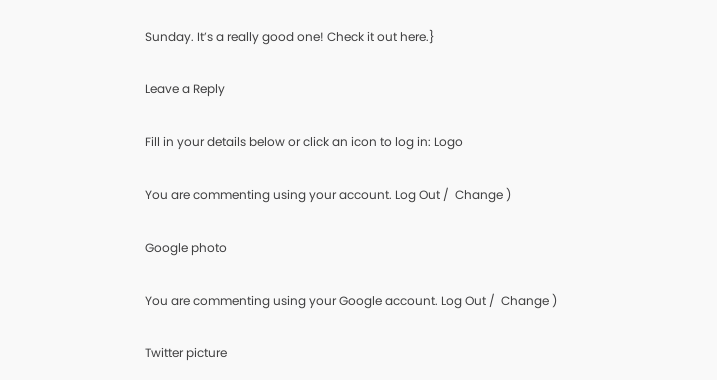Sunday. It’s a really good one! Check it out here.}

Leave a Reply

Fill in your details below or click an icon to log in: Logo

You are commenting using your account. Log Out /  Change )

Google photo

You are commenting using your Google account. Log Out /  Change )

Twitter picture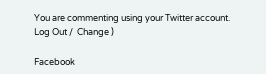You are commenting using your Twitter account. Log Out /  Change )

Facebook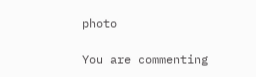photo

You are commenting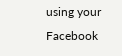using your Facebook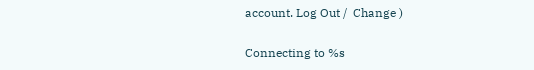account. Log Out /  Change )

Connecting to %s